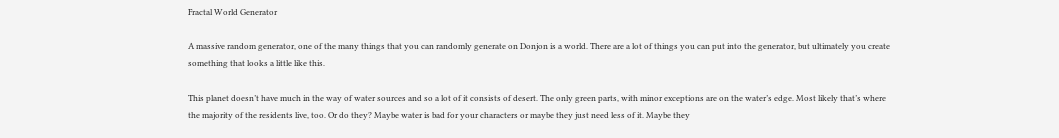Fractal World Generator

A massive random generator, one of the many things that you can randomly generate on Donjon is a world. There are a lot of things you can put into the generator, but ultimately you create something that looks a little like this.

This planet doesn’t have much in the way of water sources and so a lot of it consists of desert. The only green parts, with minor exceptions are on the water’s edge. Most likely that’s where the majority of the residents live, too. Or do they? Maybe water is bad for your characters or maybe they just need less of it. Maybe they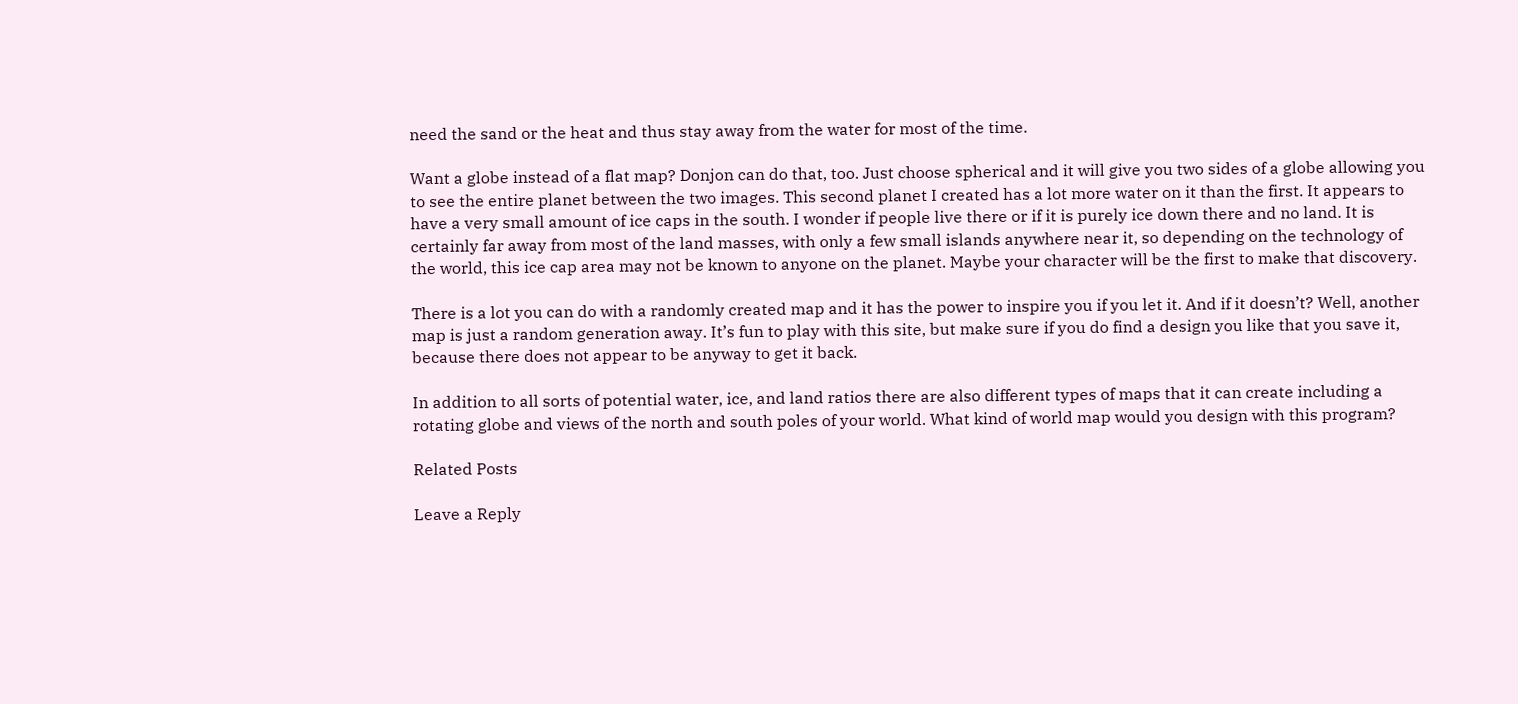need the sand or the heat and thus stay away from the water for most of the time.

Want a globe instead of a flat map? Donjon can do that, too. Just choose spherical and it will give you two sides of a globe allowing you to see the entire planet between the two images. This second planet I created has a lot more water on it than the first. It appears to have a very small amount of ice caps in the south. I wonder if people live there or if it is purely ice down there and no land. It is certainly far away from most of the land masses, with only a few small islands anywhere near it, so depending on the technology of the world, this ice cap area may not be known to anyone on the planet. Maybe your character will be the first to make that discovery.

There is a lot you can do with a randomly created map and it has the power to inspire you if you let it. And if it doesn’t? Well, another map is just a random generation away. It’s fun to play with this site, but make sure if you do find a design you like that you save it, because there does not appear to be anyway to get it back.

In addition to all sorts of potential water, ice, and land ratios there are also different types of maps that it can create including a rotating globe and views of the north and south poles of your world. What kind of world map would you design with this program?

Related Posts

Leave a Reply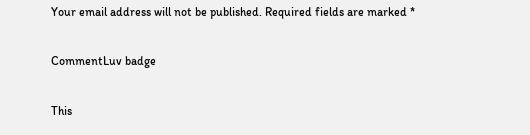Your email address will not be published. Required fields are marked *

CommentLuv badge

This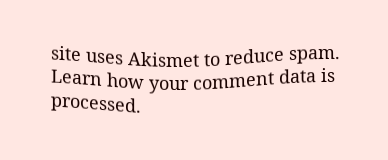site uses Akismet to reduce spam. Learn how your comment data is processed.